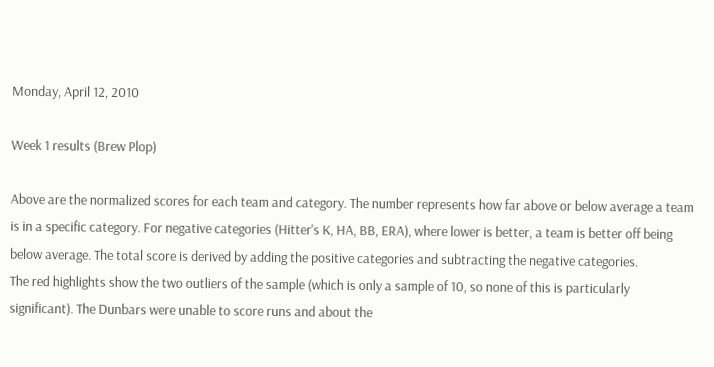Monday, April 12, 2010

Week 1 results (Brew Plop)

Above are the normalized scores for each team and category. The number represents how far above or below average a team is in a specific category. For negative categories (Hitter's K, HA, BB, ERA), where lower is better, a team is better off being below average. The total score is derived by adding the positive categories and subtracting the negative categories.
The red highlights show the two outliers of the sample (which is only a sample of 10, so none of this is particularly significant). The Dunbars were unable to score runs and about the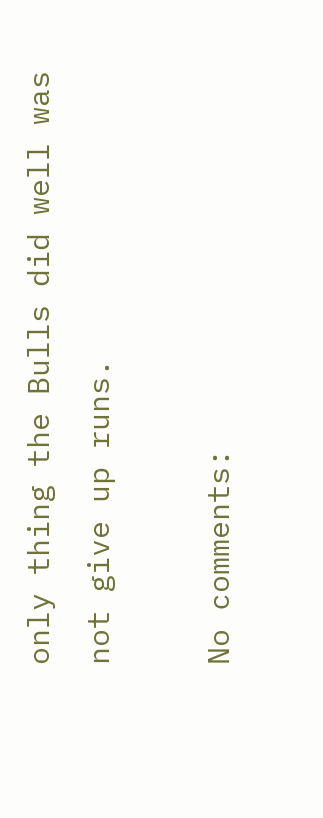only thing the Bulls did well was not give up runs.

No comments: